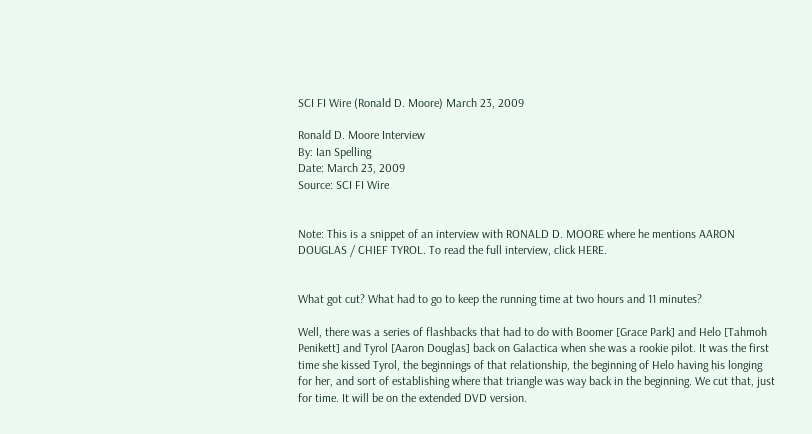SCI FI Wire (Ronald D. Moore) March 23, 2009

Ronald D. Moore Interview
By: Ian Spelling
Date: March 23, 2009
Source: SCI FI Wire


Note: This is a snippet of an interview with RONALD D. MOORE where he mentions AARON DOUGLAS / CHIEF TYROL. To read the full interview, click HERE.


What got cut? What had to go to keep the running time at two hours and 11 minutes?

Well, there was a series of flashbacks that had to do with Boomer [Grace Park] and Helo [Tahmoh Penikett] and Tyrol [Aaron Douglas] back on Galactica when she was a rookie pilot. It was the first time she kissed Tyrol, the beginnings of that relationship, the beginning of Helo having his longing for her, and sort of establishing where that triangle was way back in the beginning. We cut that, just for time. It will be on the extended DVD version.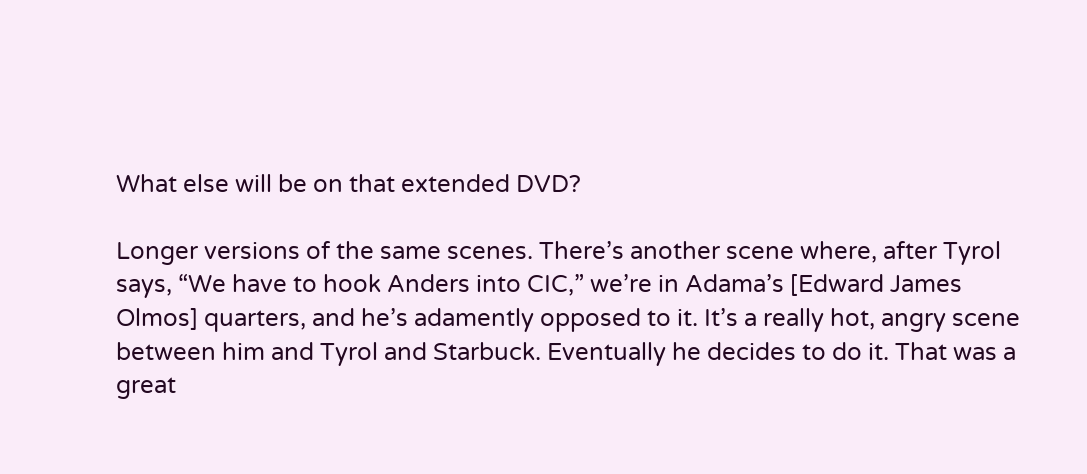What else will be on that extended DVD?

Longer versions of the same scenes. There’s another scene where, after Tyrol says, “We have to hook Anders into CIC,” we’re in Adama’s [Edward James Olmos] quarters, and he’s adamently opposed to it. It’s a really hot, angry scene between him and Tyrol and Starbuck. Eventually he decides to do it. That was a great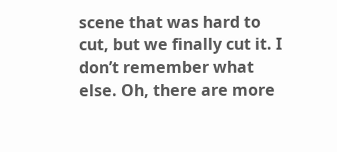scene that was hard to cut, but we finally cut it. I don’t remember what else. Oh, there are more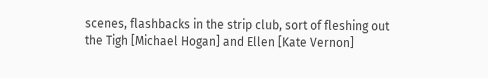scenes, flashbacks in the strip club, sort of fleshing out the Tigh [Michael Hogan] and Ellen [Kate Vernon]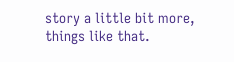story a little bit more, things like that.